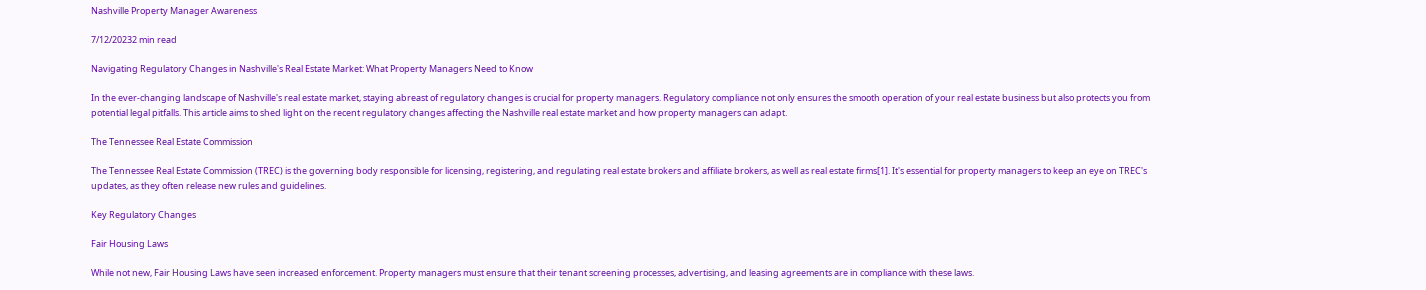Nashville Property Manager Awareness

7/12/20232 min read

Navigating Regulatory Changes in Nashville's Real Estate Market: What Property Managers Need to Know

In the ever-changing landscape of Nashville's real estate market, staying abreast of regulatory changes is crucial for property managers. Regulatory compliance not only ensures the smooth operation of your real estate business but also protects you from potential legal pitfalls. This article aims to shed light on the recent regulatory changes affecting the Nashville real estate market and how property managers can adapt.

The Tennessee Real Estate Commission

The Tennessee Real Estate Commission (TREC) is the governing body responsible for licensing, registering, and regulating real estate brokers and affiliate brokers, as well as real estate firms[1]. It's essential for property managers to keep an eye on TREC's updates, as they often release new rules and guidelines.

Key Regulatory Changes

Fair Housing Laws

While not new, Fair Housing Laws have seen increased enforcement. Property managers must ensure that their tenant screening processes, advertising, and leasing agreements are in compliance with these laws.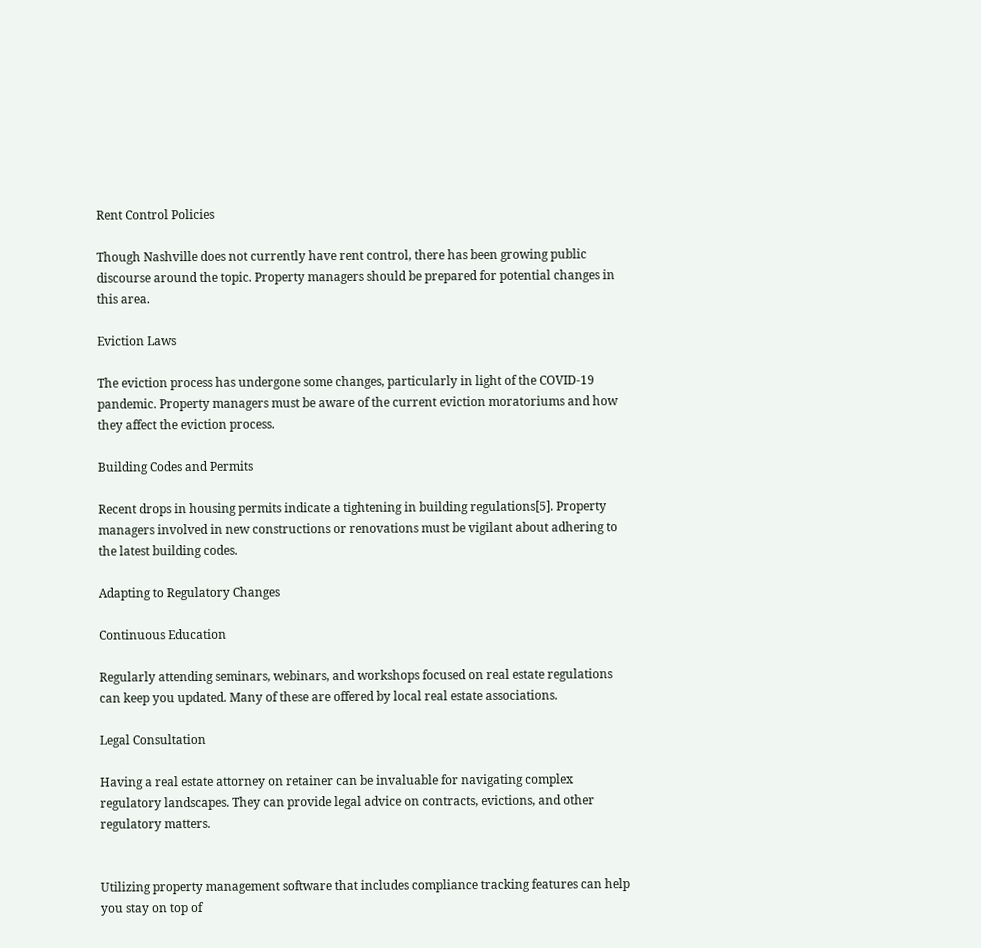Rent Control Policies

Though Nashville does not currently have rent control, there has been growing public discourse around the topic. Property managers should be prepared for potential changes in this area.

Eviction Laws

The eviction process has undergone some changes, particularly in light of the COVID-19 pandemic. Property managers must be aware of the current eviction moratoriums and how they affect the eviction process.

Building Codes and Permits

Recent drops in housing permits indicate a tightening in building regulations[5]. Property managers involved in new constructions or renovations must be vigilant about adhering to the latest building codes.

Adapting to Regulatory Changes

Continuous Education

Regularly attending seminars, webinars, and workshops focused on real estate regulations can keep you updated. Many of these are offered by local real estate associations.

Legal Consultation

Having a real estate attorney on retainer can be invaluable for navigating complex regulatory landscapes. They can provide legal advice on contracts, evictions, and other regulatory matters.


Utilizing property management software that includes compliance tracking features can help you stay on top of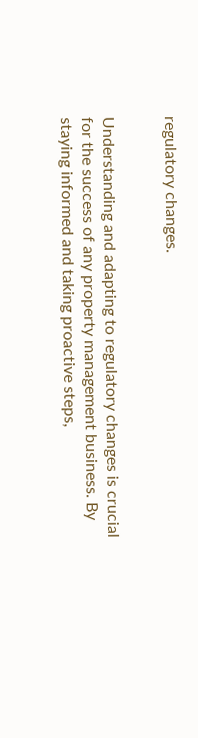regulatory changes.


Understanding and adapting to regulatory changes is crucial for the success of any property management business. By staying informed and taking proactive steps,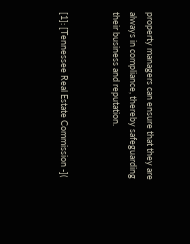property managers can ensure that they are always in compliance, thereby safeguarding their business and reputation.


[1]: [Tennessee Real Estate Commission -](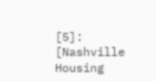[5]: [Nashville Housing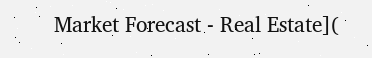Market Forecast - Real Estate](